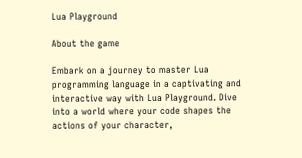Lua Playground

About the game

Embark on a journey to master Lua programming language in a captivating and interactive way with Lua Playground. Dive into a world where your code shapes the actions of your character,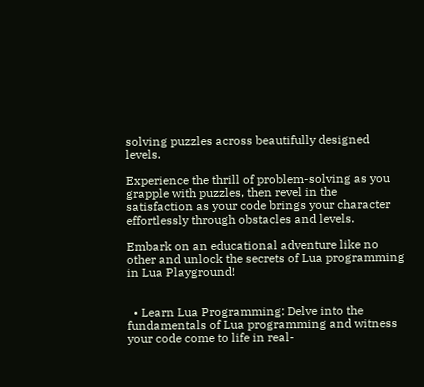solving puzzles across beautifully designed levels.

Experience the thrill of problem-solving as you grapple with puzzles, then revel in the satisfaction as your code brings your character effortlessly through obstacles and levels.

Embark on an educational adventure like no other and unlock the secrets of Lua programming in Lua Playground!


  • Learn Lua Programming: Delve into the fundamentals of Lua programming and witness your code come to life in real-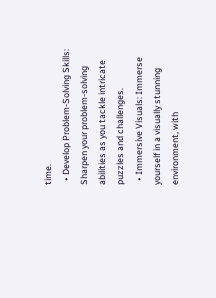time.
  • Develop Problem-Solving Skills: Sharpen your problem-solving abilities as you tackle intricate puzzles and challenges.
  • Immersive Visuals: Immerse yourself in a visually stunning environment, with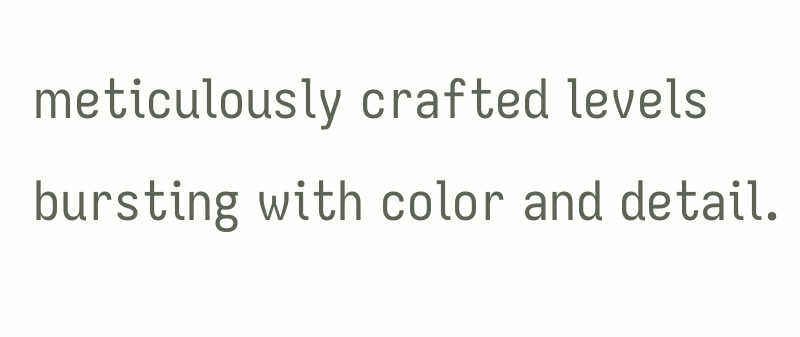meticulously crafted levels bursting with color and detail.